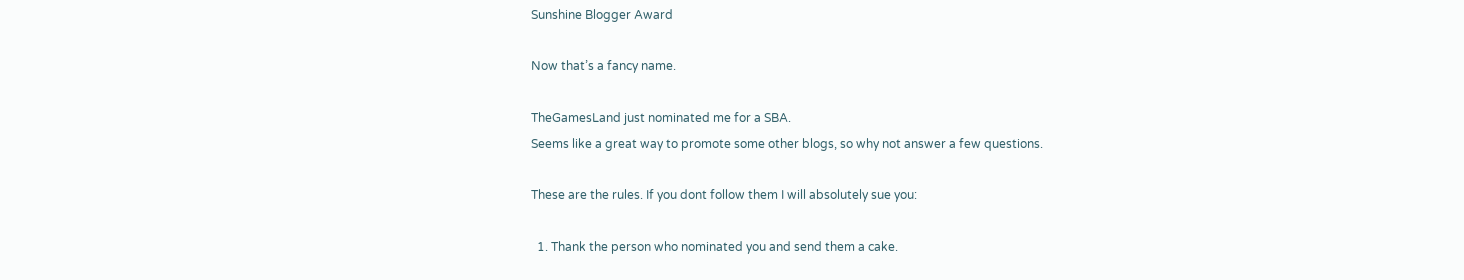Sunshine Blogger Award

Now that’s a fancy name.

TheGamesLand just nominated me for a SBA.
Seems like a great way to promote some other blogs, so why not answer a few questions.

These are the rules. If you dont follow them I will absolutely sue you:

  1. Thank the person who nominated you and send them a cake.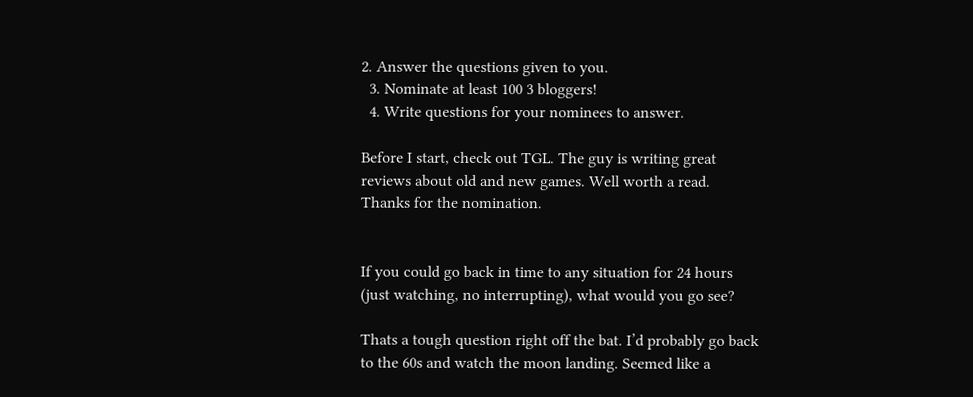2. Answer the questions given to you.
  3. Nominate at least 100 3 bloggers!
  4. Write questions for your nominees to answer.

Before I start, check out TGL. The guy is writing great reviews about old and new games. Well worth a read. Thanks for the nomination.


If you could go back in time to any situation for 24 hours (just watching, no interrupting), what would you go see?

Thats a tough question right off the bat. I’d probably go back to the 60s and watch the moon landing. Seemed like a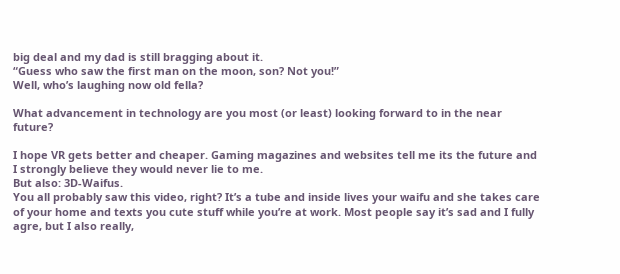big deal and my dad is still bragging about it.
“Guess who saw the first man on the moon, son? Not you!”
Well, who’s laughing now old fella?

What advancement in technology are you most (or least) looking forward to in the near future?

I hope VR gets better and cheaper. Gaming magazines and websites tell me its the future and I strongly believe they would never lie to me.
But also: 3D-Waifus.
You all probably saw this video, right? It’s a tube and inside lives your waifu and she takes care of your home and texts you cute stuff while you’re at work. Most people say it’s sad and I fully agre, but I also really,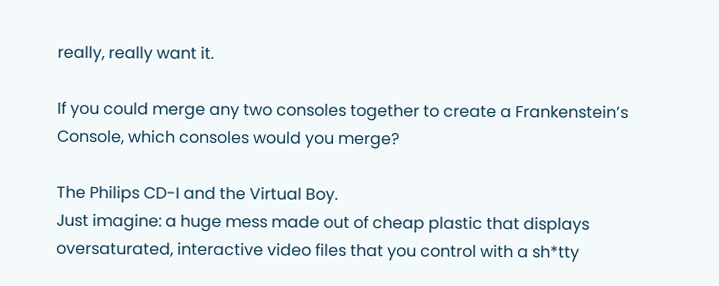really, really want it.

If you could merge any two consoles together to create a Frankenstein’s Console, which consoles would you merge?

The Philips CD-I and the Virtual Boy.
Just imagine: a huge mess made out of cheap plastic that displays oversaturated, interactive video files that you control with a sh*tty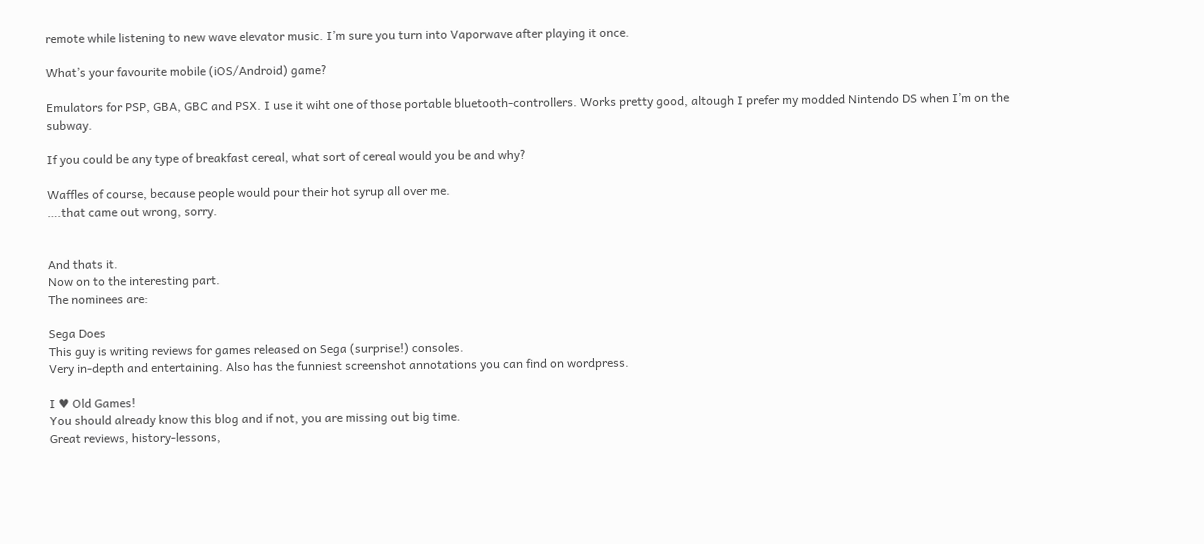remote while listening to new wave elevator music. I’m sure you turn into Vaporwave after playing it once.

What’s your favourite mobile (iOS/Android) game?

Emulators for PSP, GBA, GBC and PSX. I use it wiht one of those portable bluetooth-controllers. Works pretty good, altough I prefer my modded Nintendo DS when I’m on the subway.

If you could be any type of breakfast cereal, what sort of cereal would you be and why?

Waffles of course, because people would pour their hot syrup all over me.
….that came out wrong, sorry.


And thats it.
Now on to the interesting part.
The nominees are:

Sega Does
This guy is writing reviews for games released on Sega (surprise!) consoles.
Very in-depth and entertaining. Also has the funniest screenshot annotations you can find on wordpress.

I ♥ Old Games!
You should already know this blog and if not, you are missing out big time.
Great reviews, history-lessons,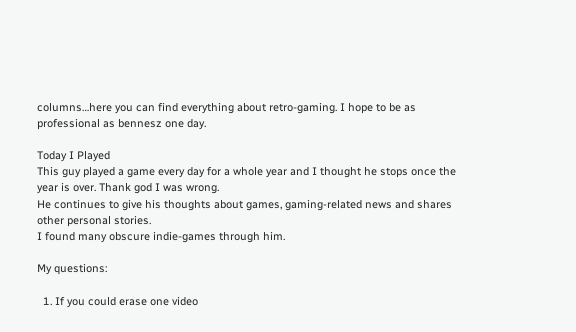columns…here you can find everything about retro-gaming. I hope to be as professional as bennesz one day.

Today I Played
This guy played a game every day for a whole year and I thought he stops once the year is over. Thank god I was wrong.
He continues to give his thoughts about games, gaming-related news and shares other personal stories.
I found many obscure indie-games through him.

My questions:

  1. If you could erase one video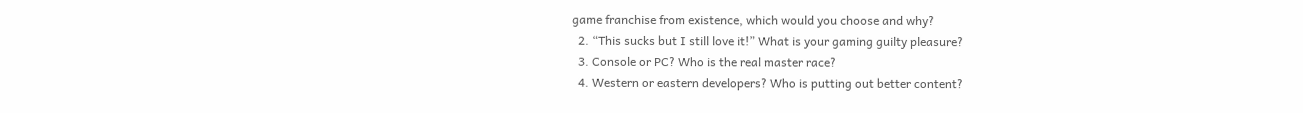game franchise from existence, which would you choose and why?
  2. “This sucks but I still love it!” What is your gaming guilty pleasure?
  3. Console or PC? Who is the real master race?
  4. Western or eastern developers? Who is putting out better content?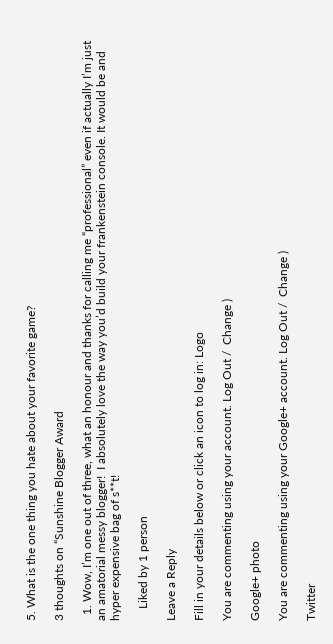5. What is the one thing you hate about your favorite game?

3 thoughts on “Sunshine Blogger Award

  1. Wow, I’m one out of three, what an honour and thanks for calling me “professional” even if actually I’m just an amatorial messy blogger!  I absolutely love the way you’d build your frankenstein console. It would be and hyper expensive bag of s**t!

    Liked by 1 person

Leave a Reply

Fill in your details below or click an icon to log in: Logo

You are commenting using your account. Log Out /  Change )

Google+ photo

You are commenting using your Google+ account. Log Out /  Change )

Twitter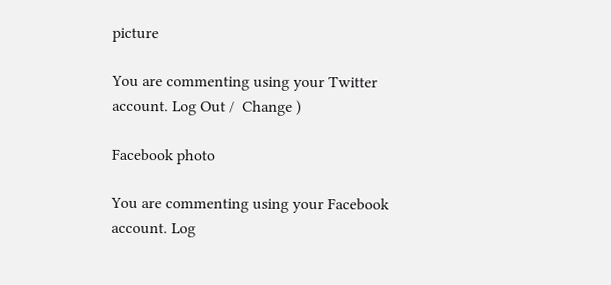picture

You are commenting using your Twitter account. Log Out /  Change )

Facebook photo

You are commenting using your Facebook account. Log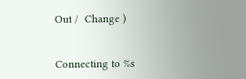Out /  Change )


Connecting to %s